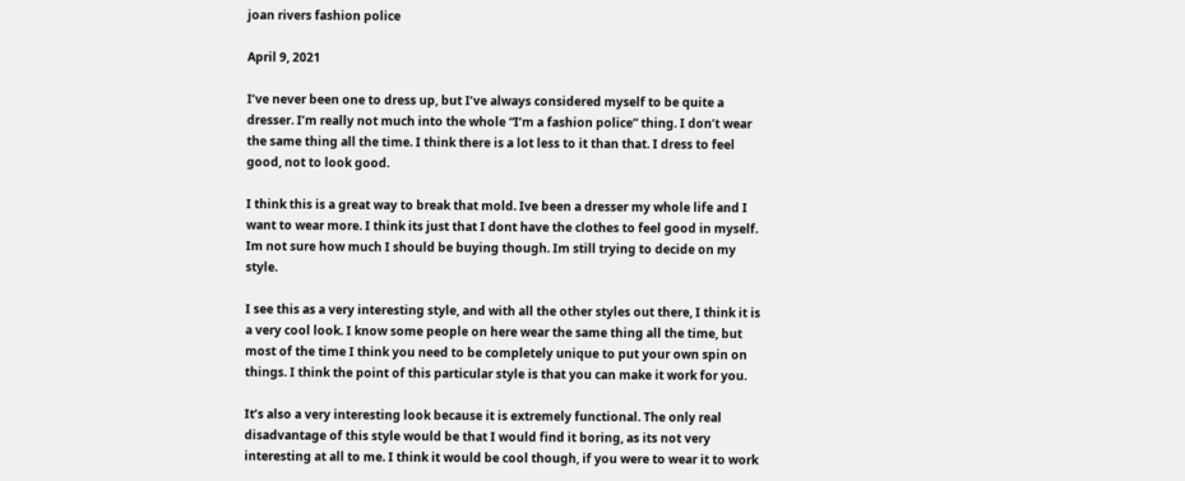joan rivers fashion police

April 9, 2021

I’ve never been one to dress up, but I’ve always considered myself to be quite a dresser. I’m really not much into the whole “I’m a fashion police” thing. I don’t wear the same thing all the time. I think there is a lot less to it than that. I dress to feel good, not to look good.

I think this is a great way to break that mold. Ive been a dresser my whole life and I want to wear more. I think its just that I dont have the clothes to feel good in myself. Im not sure how much I should be buying though. Im still trying to decide on my style.

I see this as a very interesting style, and with all the other styles out there, I think it is a very cool look. I know some people on here wear the same thing all the time, but most of the time I think you need to be completely unique to put your own spin on things. I think the point of this particular style is that you can make it work for you.

It’s also a very interesting look because it is extremely functional. The only real disadvantage of this style would be that I would find it boring, as its not very interesting at all to me. I think it would be cool though, if you were to wear it to work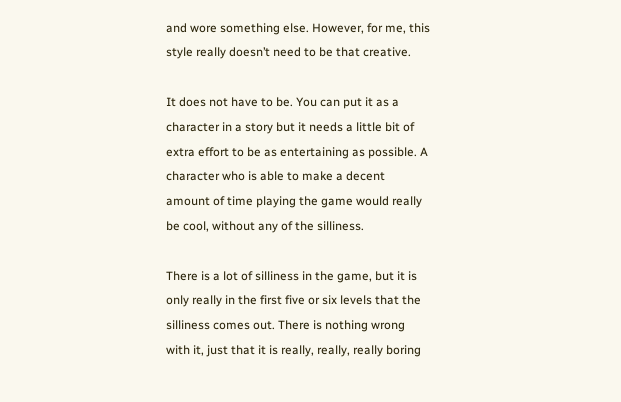and wore something else. However, for me, this style really doesn’t need to be that creative.

It does not have to be. You can put it as a character in a story but it needs a little bit of extra effort to be as entertaining as possible. A character who is able to make a decent amount of time playing the game would really be cool, without any of the silliness.

There is a lot of silliness in the game, but it is only really in the first five or six levels that the silliness comes out. There is nothing wrong with it, just that it is really, really, really boring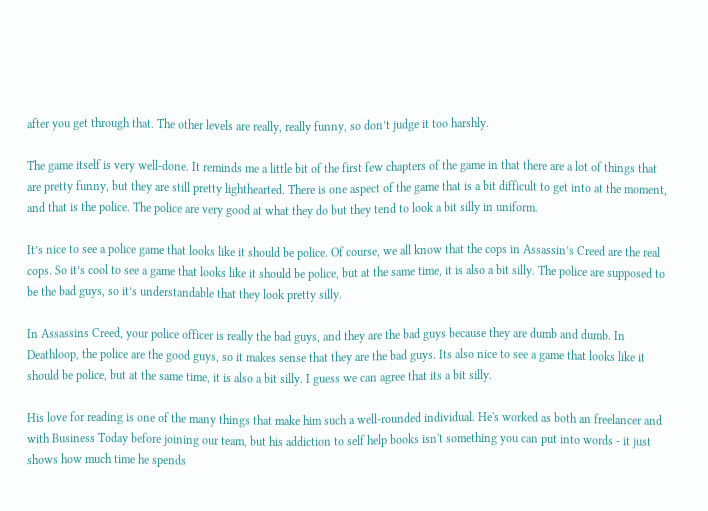after you get through that. The other levels are really, really funny, so don’t judge it too harshly.

The game itself is very well-done. It reminds me a little bit of the first few chapters of the game in that there are a lot of things that are pretty funny, but they are still pretty lighthearted. There is one aspect of the game that is a bit difficult to get into at the moment, and that is the police. The police are very good at what they do but they tend to look a bit silly in uniform.

It’s nice to see a police game that looks like it should be police. Of course, we all know that the cops in Assassin’s Creed are the real cops. So it’s cool to see a game that looks like it should be police, but at the same time, it is also a bit silly. The police are supposed to be the bad guys, so it’s understandable that they look pretty silly.

In Assassins Creed, your police officer is really the bad guys, and they are the bad guys because they are dumb and dumb. In Deathloop, the police are the good guys, so it makes sense that they are the bad guys. Its also nice to see a game that looks like it should be police, but at the same time, it is also a bit silly. I guess we can agree that its a bit silly.

His love for reading is one of the many things that make him such a well-rounded individual. He's worked as both an freelancer and with Business Today before joining our team, but his addiction to self help books isn't something you can put into words - it just shows how much time he spends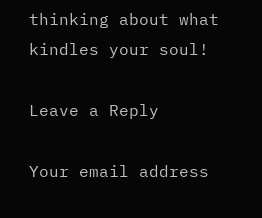thinking about what kindles your soul!

Leave a Reply

Your email address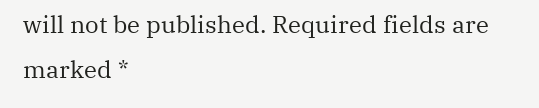will not be published. Required fields are marked *